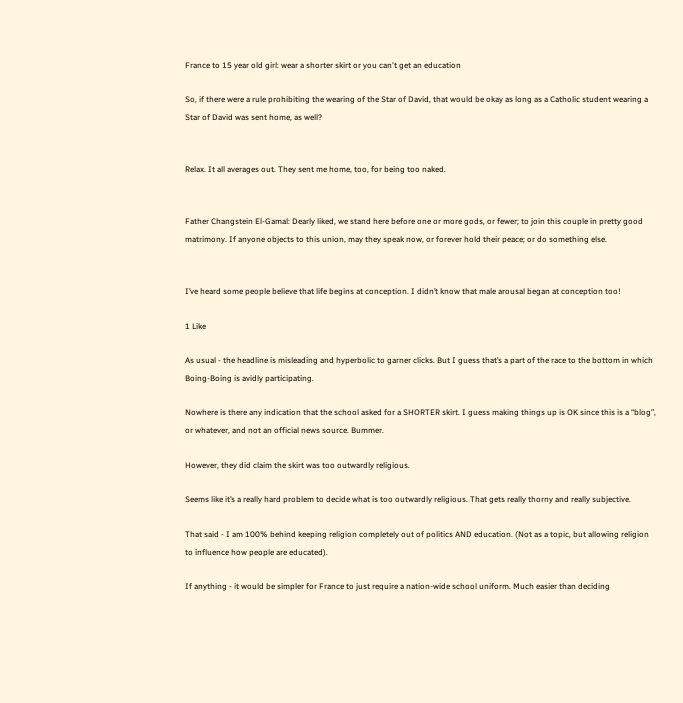France to 15 year old girl: wear a shorter skirt or you can't get an education

So, if there were a rule prohibiting the wearing of the Star of David, that would be okay as long as a Catholic student wearing a Star of David was sent home, as well?


Relax. It all averages out. They sent me home, too, for being too naked.


Father Changstein El-Gamal: Dearly liked, we stand here before one or more gods, or fewer; to join this couple in pretty good matrimony. If anyone objects to this union, may they speak now, or forever hold their peace; or do something else.


I’ve heard some people believe that life begins at conception. I didn’t know that male arousal began at conception too!

1 Like

As usual - the headline is misleading and hyperbolic to garner clicks. But I guess that’s a part of the race to the bottom in which Boing-Boing is avidly participating.

Nowhere is there any indication that the school asked for a SHORTER skirt. I guess making things up is OK since this is a “blog”, or whatever, and not an official news source. Bummer.

However, they did claim the skirt was too outwardly religious.

Seems like it’s a really hard problem to decide what is too outwardly religious. That gets really thorny and really subjective.

That said - I am 100% behind keeping religion completely out of politics AND education. (Not as a topic, but allowing religion to influence how people are educated).

If anything - it would be simpler for France to just require a nation-wide school uniform. Much easier than deciding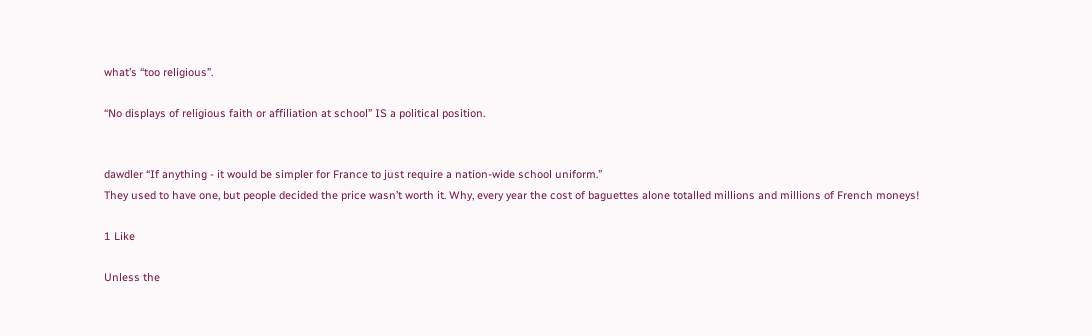what’s “too religious”.

“No displays of religious faith or affiliation at school” IS a political position.


dawdler “If anything - it would be simpler for France to just require a nation-wide school uniform.”
They used to have one, but people decided the price wasn’t worth it. Why, every year the cost of baguettes alone totalled millions and millions of French moneys!

1 Like

Unless the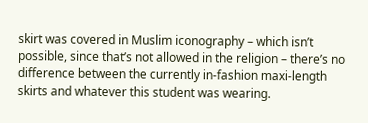skirt was covered in Muslim iconography – which isn’t possible, since that’s not allowed in the religion – there’s no difference between the currently in-fashion maxi-length skirts and whatever this student was wearing.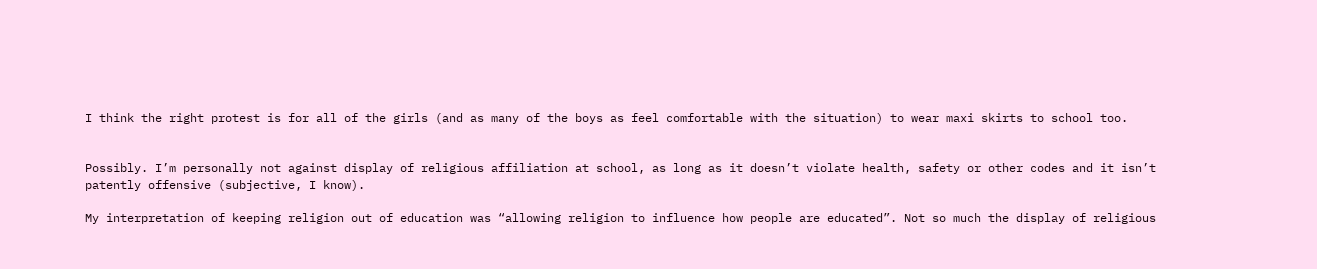I think the right protest is for all of the girls (and as many of the boys as feel comfortable with the situation) to wear maxi skirts to school too.


Possibly. I’m personally not against display of religious affiliation at school, as long as it doesn’t violate health, safety or other codes and it isn’t patently offensive (subjective, I know).

My interpretation of keeping religion out of education was “allowing religion to influence how people are educated”. Not so much the display of religious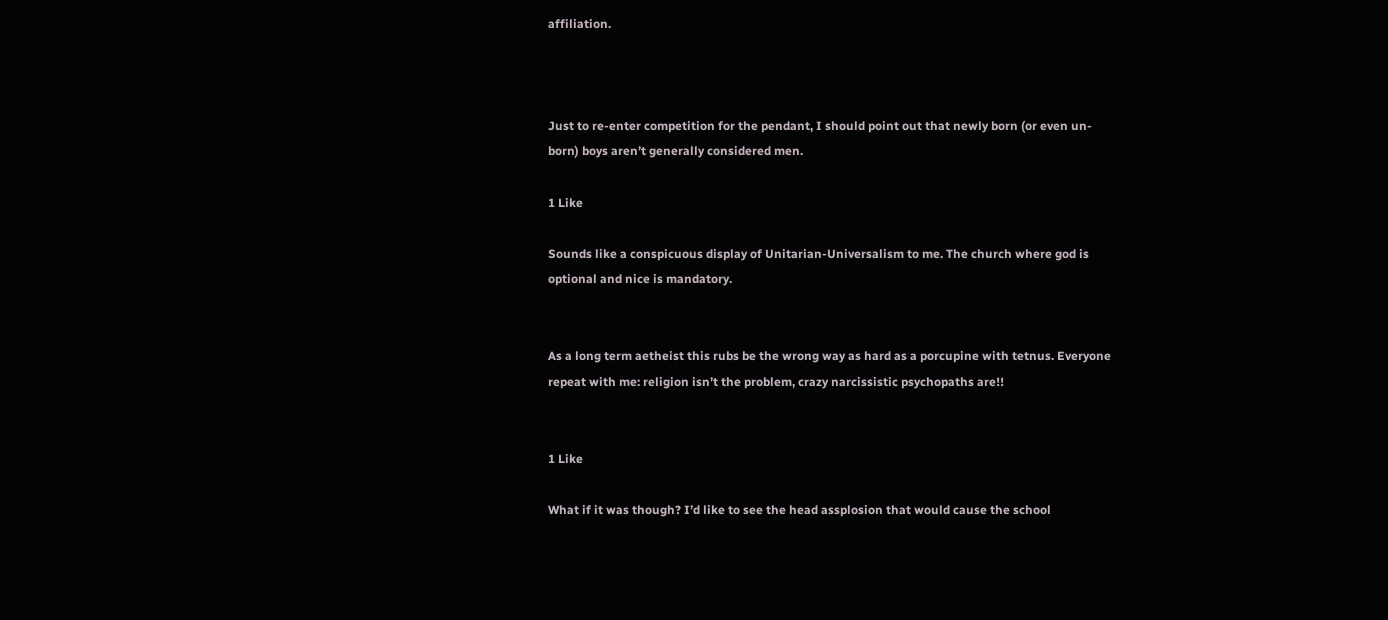affiliation.



Just to re-enter competition for the pendant, I should point out that newly born (or even un-born) boys aren’t generally considered men.

1 Like

Sounds like a conspicuous display of Unitarian-Universalism to me. The church where god is optional and nice is mandatory.


As a long term aetheist this rubs be the wrong way as hard as a porcupine with tetnus. Everyone repeat with me: religion isn’t the problem, crazy narcissistic psychopaths are!!


1 Like

What if it was though? I’d like to see the head assplosion that would cause the school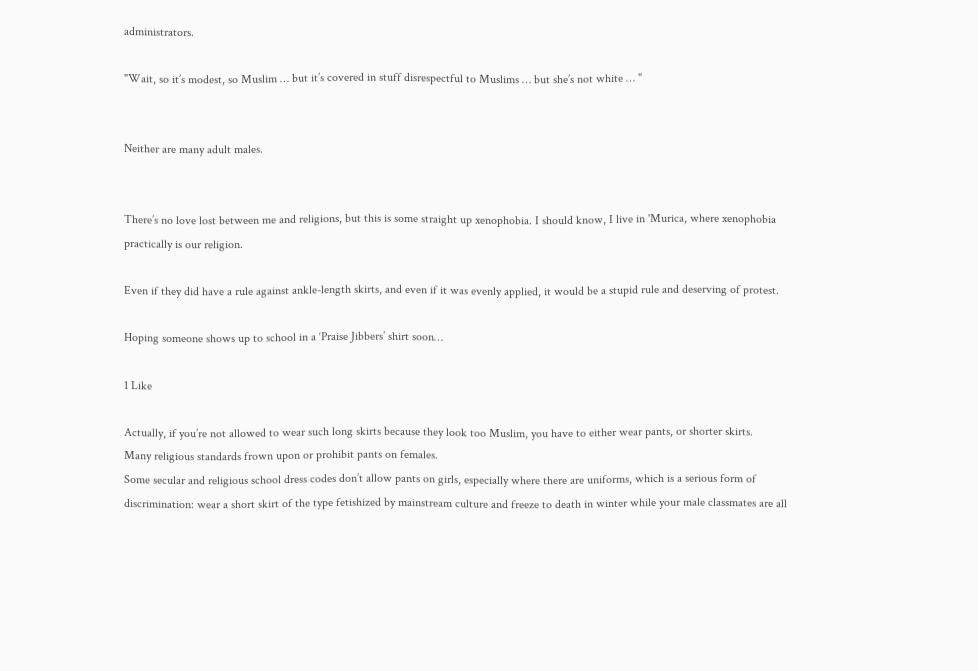administrators.

"Wait, so it’s modest, so Muslim … but it’s covered in stuff disrespectful to Muslims … but she’s not white … "


Neither are many adult males.


There’s no love lost between me and religions, but this is some straight up xenophobia. I should know, I live in 'Murica, where xenophobia practically is our religion.

Even if they did have a rule against ankle-length skirts, and even if it was evenly applied, it would be a stupid rule and deserving of protest.

Hoping someone shows up to school in a ‘Praise Jibbers’ shirt soon…

1 Like

Actually, if you’re not allowed to wear such long skirts because they look too Muslim, you have to either wear pants, or shorter skirts.
Many religious standards frown upon or prohibit pants on females.
Some secular and religious school dress codes don’t allow pants on girls, especially where there are uniforms, which is a serious form of discrimination: wear a short skirt of the type fetishized by mainstream culture and freeze to death in winter while your male classmates are all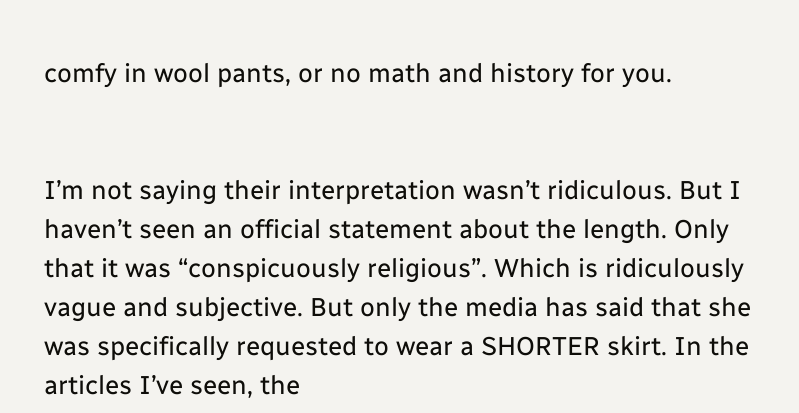comfy in wool pants, or no math and history for you.


I’m not saying their interpretation wasn’t ridiculous. But I haven’t seen an official statement about the length. Only that it was “conspicuously religious”. Which is ridiculously vague and subjective. But only the media has said that she was specifically requested to wear a SHORTER skirt. In the articles I’ve seen, the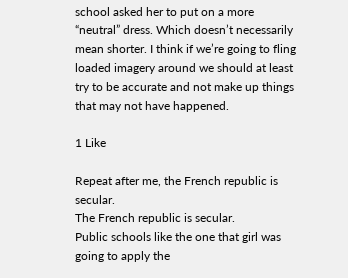school asked her to put on a more “neutral” dress. Which doesn’t necessarily mean shorter. I think if we’re going to fling loaded imagery around we should at least try to be accurate and not make up things that may not have happened.

1 Like

Repeat after me, the French republic is secular.
The French republic is secular.
Public schools like the one that girl was going to apply the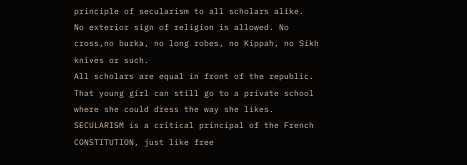principle of secularism to all scholars alike.
No exterior sign of religion is allowed. No cross,no burka, no long robes, no Kippah, no Sikh knives or such.
All scholars are equal in front of the republic.
That young girl can still go to a private school where she could dress the way she likes.
SECULARISM is a critical principal of the French CONSTITUTION, just like free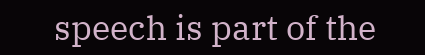speech is part of the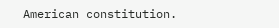American constitution.